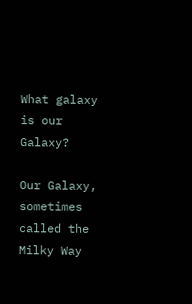What galaxy is our Galaxy?

Our Galaxy, sometimes called the Milky Way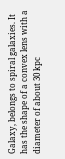Galaxy, belongs to spiral galaxies. It has the shape of a convex lens with a diameter of about 30 kpc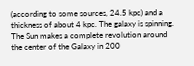(according to some sources, 24.5 kpc) and a thickness of about 4 kpc. The galaxy is spinning. The Sun makes a complete revolution around the center of the Galaxy in 200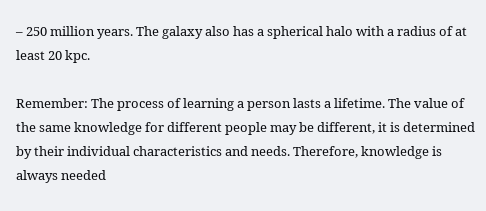– 250 million years. The galaxy also has a spherical halo with a radius of at least 20 kpc.

Remember: The process of learning a person lasts a lifetime. The value of the same knowledge for different people may be different, it is determined by their individual characteristics and needs. Therefore, knowledge is always needed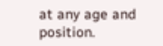at any age and position.